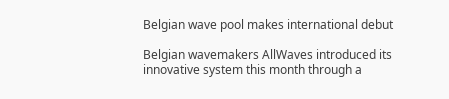Belgian wave pool makes international debut

Belgian wavemakers AllWaves introduced its innovative system this month through a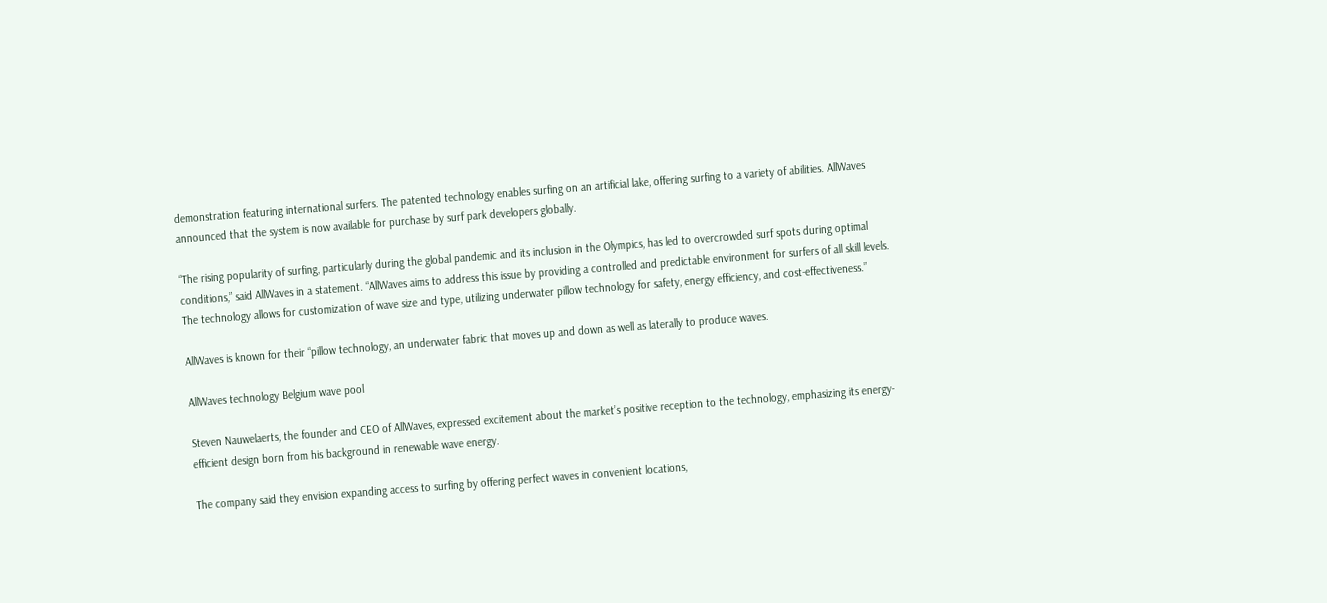demonstration featuring international surfers. The patented technology enables surfing on an artificial lake, offering surfing to a variety of abilities. AllWaves announced that the system is now available for purchase by surf park developers globally.

“The rising popularity of surfing, particularly during the global pandemic and its inclusion in the Olympics, has led to overcrowded surf spots during optimal conditions,” said AllWaves in a statement. “AllWaves aims to address this issue by providing a controlled and predictable environment for surfers of all skill levels. The technology allows for customization of wave size and type, utilizing underwater pillow technology for safety, energy efficiency, and cost-effectiveness.”

AllWaves is known for their “pillow technology, an underwater fabric that moves up and down as well as laterally to produce waves.

AllWaves technology Belgium wave pool

Steven Nauwelaerts, the founder and CEO of AllWaves, expressed excitement about the market’s positive reception to the technology, emphasizing its energy-efficient design born from his background in renewable wave energy.

The company said they envision expanding access to surfing by offering perfect waves in convenient locations,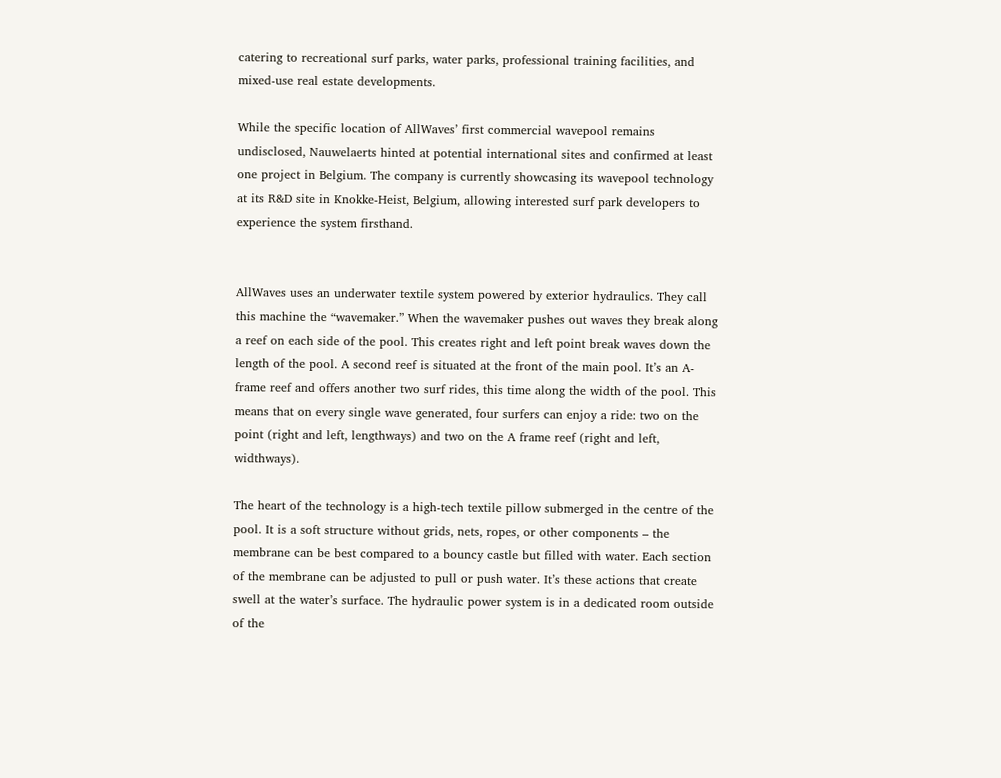catering to recreational surf parks, water parks, professional training facilities, and mixed-use real estate developments.

While the specific location of AllWaves’ first commercial wavepool remains undisclosed, Nauwelaerts hinted at potential international sites and confirmed at least one project in Belgium. The company is currently showcasing its wavepool technology at its R&D site in Knokke-Heist, Belgium, allowing interested surf park developers to experience the system firsthand.


AllWaves uses an underwater textile system powered by exterior hydraulics. They call this machine the “wavemaker.” When the wavemaker pushes out waves they break along a reef on each side of the pool. This creates right and left point break waves down the length of the pool. A second reef is situated at the front of the main pool. It’s an A-frame reef and offers another two surf rides, this time along the width of the pool. This means that on every single wave generated, four surfers can enjoy a ride: two on the point (right and left, lengthways) and two on the A frame reef (right and left, widthways).

The heart of the technology is a high-tech textile pillow submerged in the centre of the pool. It is a soft structure without grids, nets, ropes, or other components – the membrane can be best compared to a bouncy castle but filled with water. Each section of the membrane can be adjusted to pull or push water. It’s these actions that create swell at the water’s surface. The hydraulic power system is in a dedicated room outside of the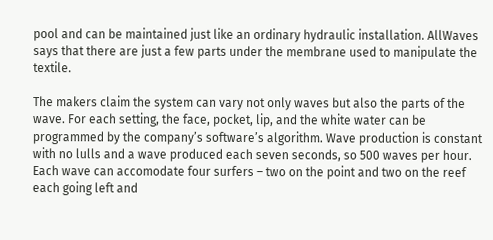pool and can be maintained just like an ordinary hydraulic installation. AllWaves says that there are just a few parts under the membrane used to manipulate the textile.

The makers claim the system can vary not only waves but also the parts of the wave. For each setting, the face, pocket, lip, and the white water can be programmed by the company’s software’s algorithm. Wave production is constant with no lulls and a wave produced each seven seconds, so 500 waves per hour. Each wave can accomodate four surfers – two on the point and two on the reef each going left and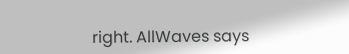right. AllWaves says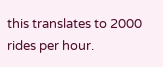this translates to 2000 rides per hour.